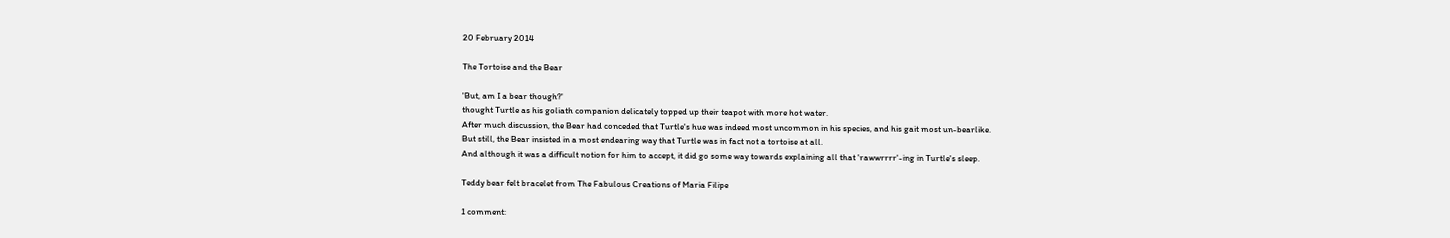20 February 2014

The Tortoise and the Bear

'But, am I a bear though?'
thought Turtle as his goliath companion delicately topped up their teapot with more hot water.
After much discussion, the Bear had conceded that Turtle's hue was indeed most uncommon in his species, and his gait most un-bearlike.
But still, the Bear insisted in a most endearing way that Turtle was in fact not a tortoise at all.
And although it was a difficult notion for him to accept, it did go some way towards explaining all that 'rawwrrrr'-ing in Turtle's sleep.

Teddy bear felt bracelet from The Fabulous Creations of Maria Filipe

1 comment: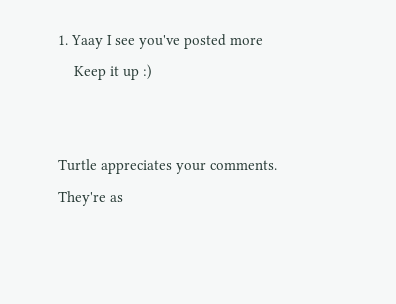1. Yaay I see you've posted more
    Keep it up :)


Turtle appreciates your comments. They're as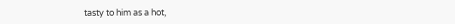tasty to him as a hot,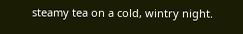steamy tea on a cold, wintry night.